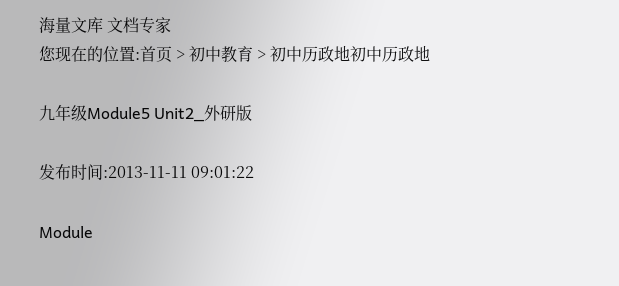海量文库 文档专家
您现在的位置:首页 > 初中教育 > 初中历政地初中历政地

九年级Module5 Unit2_外研版

发布时间:2013-11-11 09:01:22

Module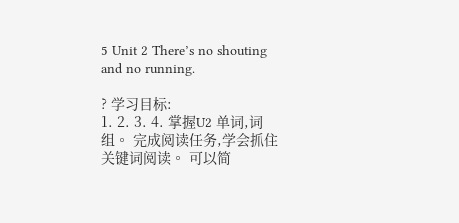5 Unit 2 There’s no shouting and no running.

? 学习目标:
1. 2. 3. 4. 掌握U2 单词,词组。 完成阅读任务,学会抓住关键词阅读。 可以简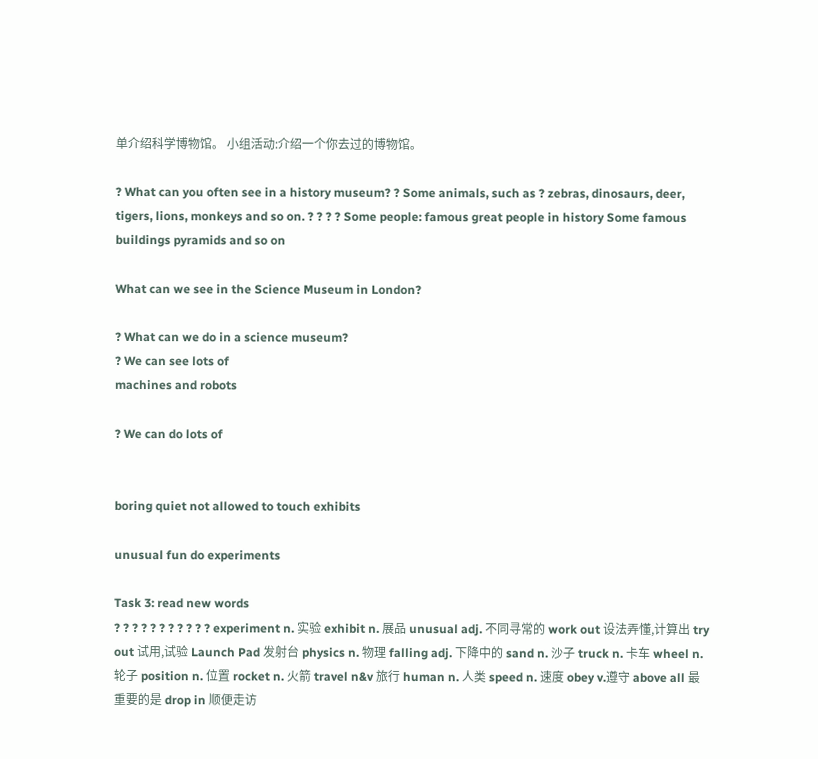单介绍科学博物馆。 小组活动:介绍一个你去过的博物馆。

? What can you often see in a history museum? ? Some animals, such as ? zebras, dinosaurs, deer, tigers, lions, monkeys and so on. ? ? ? ? Some people: famous great people in history Some famous buildings pyramids and so on

What can we see in the Science Museum in London?

? What can we do in a science museum?
? We can see lots of
machines and robots

? We can do lots of


boring quiet not allowed to touch exhibits

unusual fun do experiments

Task 3: read new words
? ? ? ? ? ? ? ? ? ? ? experiment n. 实验 exhibit n. 展品 unusual adj. 不同寻常的 work out 设法弄懂,计算出 try out 试用,试验 Launch Pad 发射台 physics n. 物理 falling adj. 下降中的 sand n. 沙子 truck n. 卡车 wheel n. 轮子 position n. 位置 rocket n. 火箭 travel n&v 旅行 human n. 人类 speed n. 速度 obey v.遵守 above all 最重要的是 drop in 顺便走访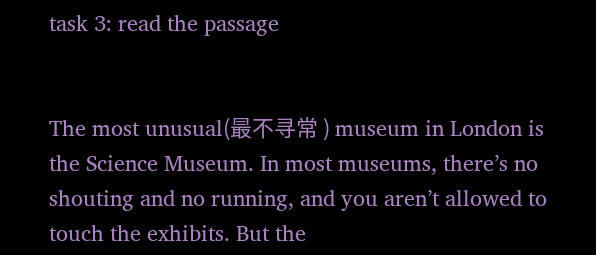task 3: read the passage


The most unusual(最不寻常 ) museum in London is the Science Museum. In most museums, there’s no shouting and no running, and you aren’t allowed to touch the exhibits. But the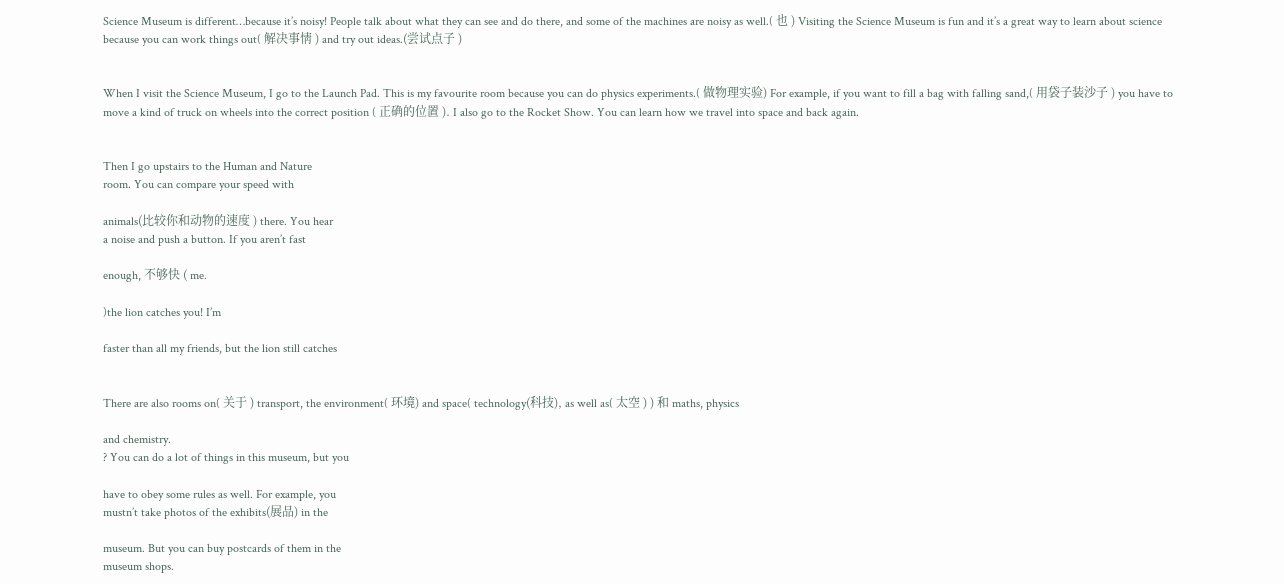Science Museum is different…because it’s noisy! People talk about what they can see and do there, and some of the machines are noisy as well.( 也 ) Visiting the Science Museum is fun and it’s a great way to learn about science because you can work things out( 解决事情 ) and try out ideas.(尝试点子 )


When I visit the Science Museum, I go to the Launch Pad. This is my favourite room because you can do physics experiments.( 做物理实验) For example, if you want to fill a bag with falling sand,( 用袋子装沙子 ) you have to move a kind of truck on wheels into the correct position ( 正确的位置 ). I also go to the Rocket Show. You can learn how we travel into space and back again.


Then I go upstairs to the Human and Nature
room. You can compare your speed with

animals(比较你和动物的速度 ) there. You hear
a noise and push a button. If you aren’t fast

enough, 不够快 ( me.

)the lion catches you! I’m

faster than all my friends, but the lion still catches


There are also rooms on( 关于 ) transport, the environment( 环境) and space( technology(科技), as well as( 太空 ) ) 和 maths, physics

and chemistry.
? You can do a lot of things in this museum, but you

have to obey some rules as well. For example, you
mustn’t take photos of the exhibits(展品) in the

museum. But you can buy postcards of them in the
museum shops.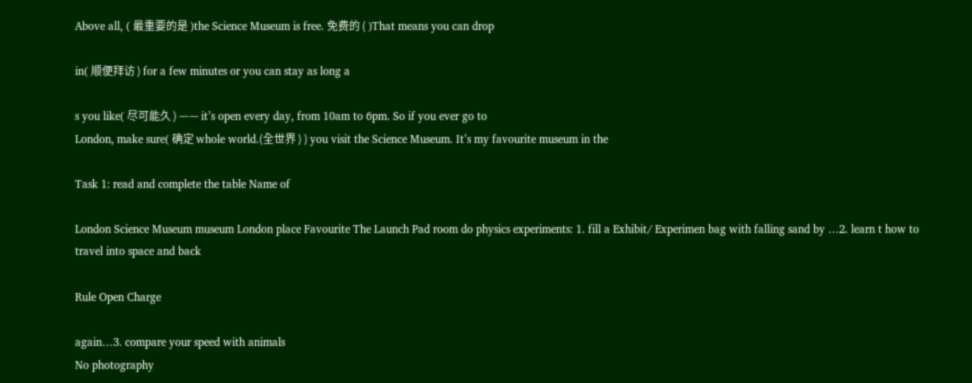Above all, ( 最重要的是 )the Science Museum is free. 免费的 ( )That means you can drop

in( 顺便拜访 ) for a few minutes or you can stay as long a

s you like( 尽可能久 ) —— it’s open every day, from 10am to 6pm. So if you ever go to
London, make sure( 确定 whole world.(全世界 ) ) you visit the Science Museum. It’s my favourite museum in the

Task 1: read and complete the table Name of

London Science Museum museum London place Favourite The Launch Pad room do physics experiments: 1. fill a Exhibit/ Experimen bag with falling sand by …2. learn t how to travel into space and back

Rule Open Charge

again…3. compare your speed with animals
No photography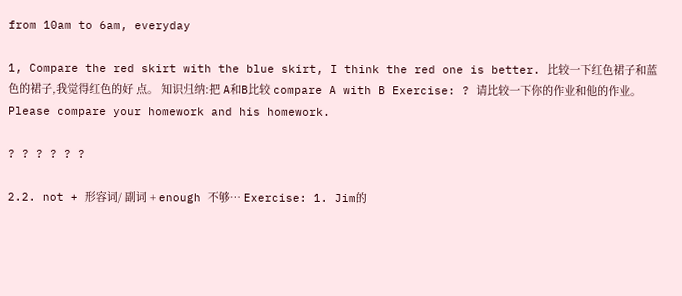from 10am to 6am, everyday

1, Compare the red skirt with the blue skirt, I think the red one is better. 比较一下红色裙子和蓝色的裙子,我觉得红色的好 点。 知识归纳:把 A和B比较 compare A with B Exercise: ? 请比较一下你的作业和他的作业。 Please compare your homework and his homework.

? ? ? ? ? ?

2.2. not + 形容词/ 副词 + enough 不够… Exercise: 1. Jim的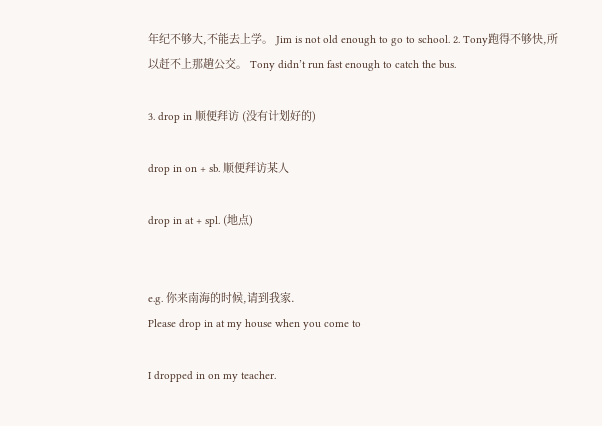年纪不够大,不能去上学。 Jim is not old enough to go to school. 2. Tony跑得不够快,所以赶不上那趟公交。 Tony didn’t run fast enough to catch the bus.

3. drop in 顺便拜访 (没有计划好的)

drop in on + sb. 顺便拜访某人

drop in at + spl. (地点)


e.g. 你来南海的时候,请到我家.
Please drop in at my house when you come to

I dropped in on my teacher.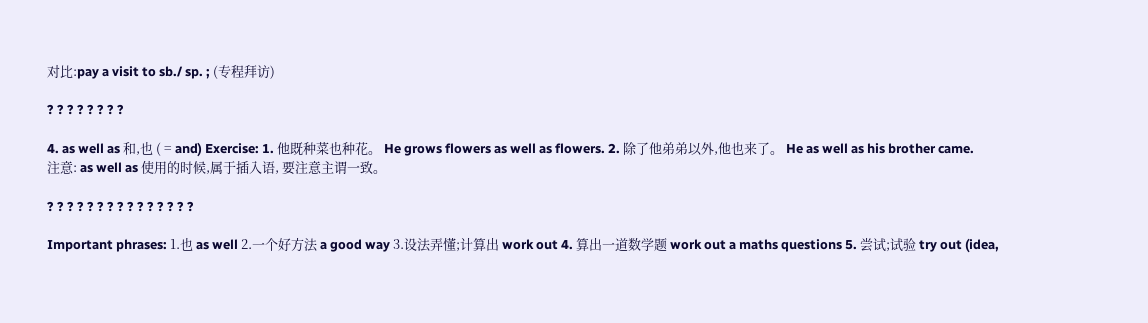对比:pay a visit to sb./ sp. ; (专程拜访)

? ? ? ? ? ? ? ?

4. as well as 和,也 ( = and) Exercise: 1. 他既种菜也种花。 He grows flowers as well as flowers. 2. 除了他弟弟以外,他也来了。 He as well as his brother came.
注意: as well as 使用的时候,属于插入语, 要注意主谓一致。

? ? ? ? ? ? ? ? ? ? ? ? ? ? ?

Important phrases: 1.也 as well 2.一个好方法 a good way 3.设法弄懂;计算出 work out 4. 算出一道数学题 work out a maths questions 5. 尝试;试验 try out (idea,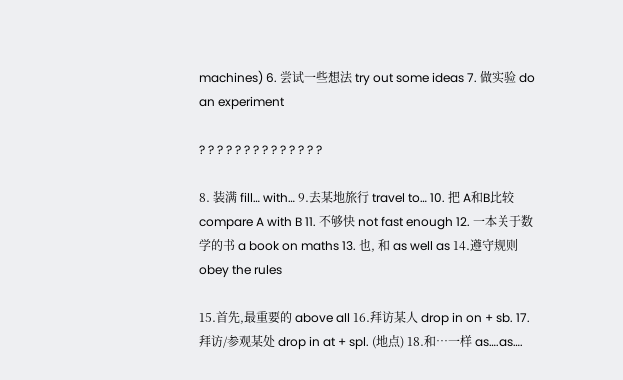machines) 6. 尝试一些想法 try out some ideas 7. 做实验 do an experiment

? ? ? ? ? ? ? ? ? ? ? ? ? ?

8. 装满 fill… with… 9.去某地旅行 travel to… 10. 把 A和B比较 compare A with B 11. 不够快 not fast enough 12. 一本关于数学的书 a book on maths 13. 也, 和 as well as 14.遵守规则 obey the rules

15.首先,最重要的 above all 16.拜访某人 drop in on + sb. 17.拜访/参观某处 drop in at + spl. (地点) 18.和…一样 as….as….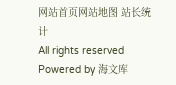网站首页网站地图 站长统计
All rights reserved Powered by 海文库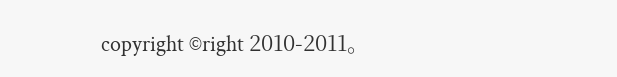copyright ©right 2010-2011。